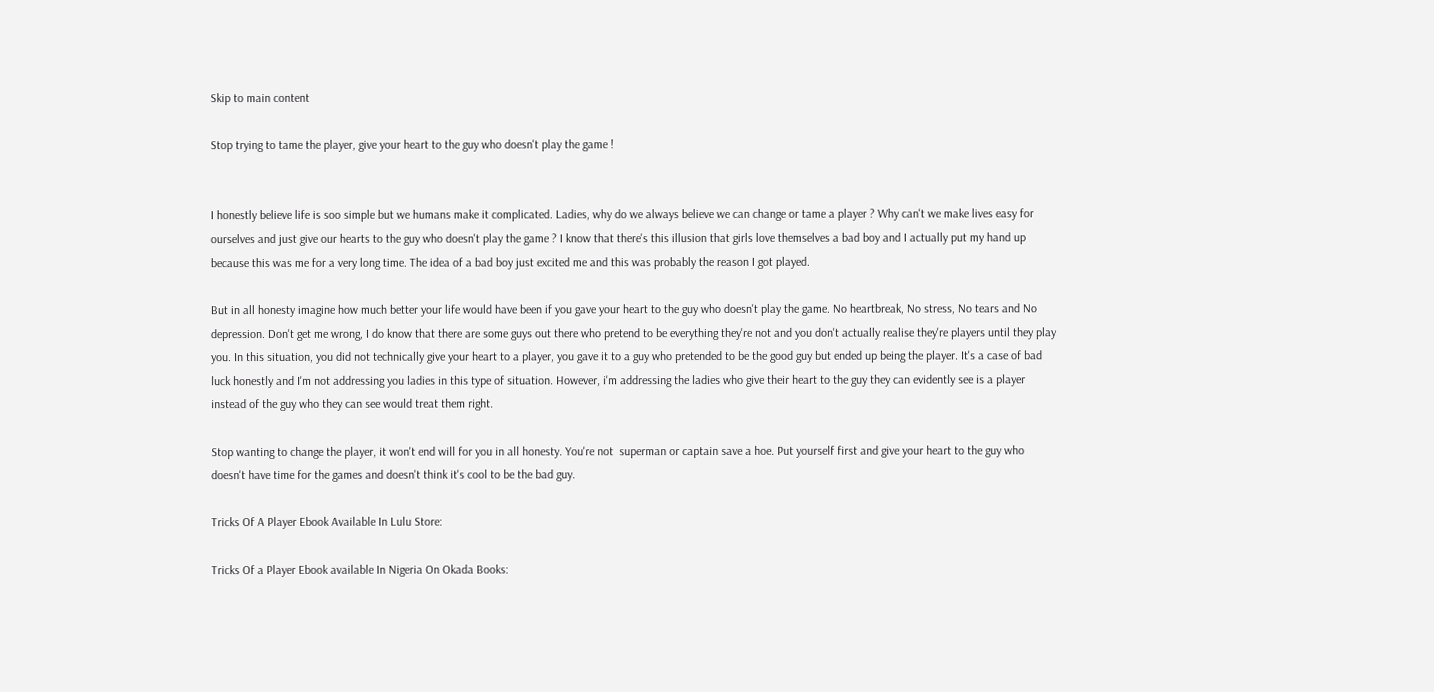Skip to main content

Stop trying to tame the player, give your heart to the guy who doesn't play the game !


I honestly believe life is soo simple but we humans make it complicated. Ladies, why do we always believe we can change or tame a player ? Why can't we make lives easy for ourselves and just give our hearts to the guy who doesn't play the game ? I know that there's this illusion that girls love themselves a bad boy and I actually put my hand up because this was me for a very long time. The idea of a bad boy just excited me and this was probably the reason I got played.

But in all honesty imagine how much better your life would have been if you gave your heart to the guy who doesn't play the game. No heartbreak, No stress, No tears and No depression. Don't get me wrong, I do know that there are some guys out there who pretend to be everything they're not and you don't actually realise they're players until they play you. In this situation, you did not technically give your heart to a player, you gave it to a guy who pretended to be the good guy but ended up being the player. It's a case of bad luck honestly and I'm not addressing you ladies in this type of situation. However, i'm addressing the ladies who give their heart to the guy they can evidently see is a player instead of the guy who they can see would treat them right.

Stop wanting to change the player, it won't end will for you in all honesty. You're not  superman or captain save a hoe. Put yourself first and give your heart to the guy who doesn't have time for the games and doesn't think it's cool to be the bad guy.

Tricks Of A Player Ebook Available In Lulu Store:

Tricks Of a Player Ebook available In Nigeria On Okada Books: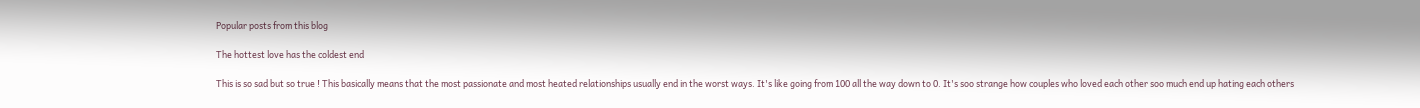Popular posts from this blog

The hottest love has the coldest end

This is so sad but so true ! This basically means that the most passionate and most heated relationships usually end in the worst ways. It's like going from 100 all the way down to 0. It's soo strange how couples who loved each other soo much end up hating each others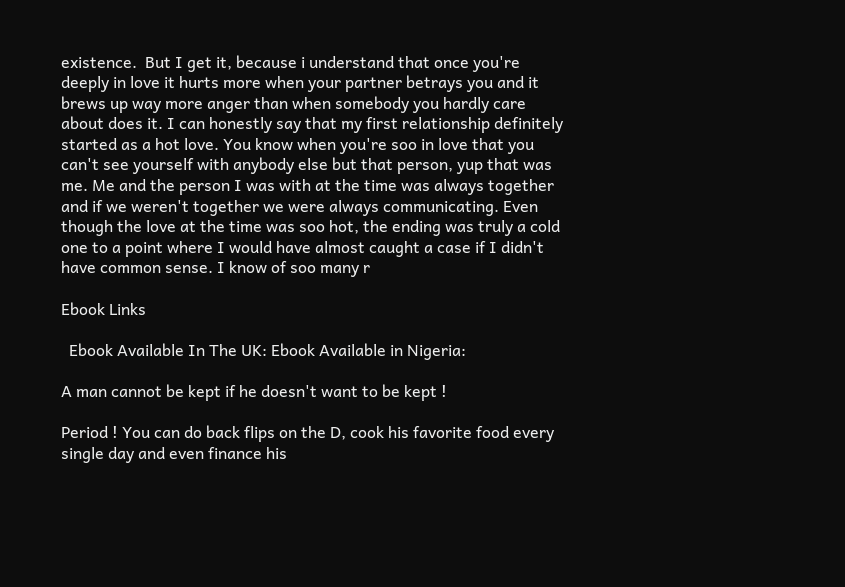existence.  But I get it, because i understand that once you're deeply in love it hurts more when your partner betrays you and it brews up way more anger than when somebody you hardly care about does it. I can honestly say that my first relationship definitely started as a hot love. You know when you're soo in love that you can't see yourself with anybody else but that person, yup that was me. Me and the person I was with at the time was always together and if we weren't together we were always communicating. Even though the love at the time was soo hot, the ending was truly a cold one to a point where I would have almost caught a case if I didn't have common sense. I know of soo many r

Ebook Links

  Ebook Available In The UK: Ebook Available in Nigeria:

A man cannot be kept if he doesn't want to be kept !

Period ! You can do back flips on the D, cook his favorite food every single day and even finance his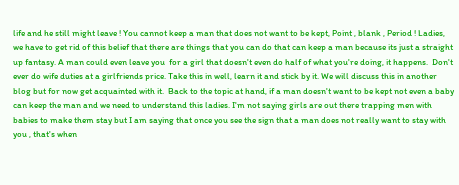life and he still might leave ! You cannot keep a man that does not want to be kept, Point , blank , Period ! Ladies, we have to get rid of this belief that there are things that you can do that can keep a man because its just a straight up fantasy. A man could even leave you  for a girl that doesn't even do half of what you're doing, it happens.  Don't ever do wife duties at a girlfriends price. Take this in well, learn it and stick by it. We will discuss this in another blog but for now get acquainted with it.  Back to the topic at hand, if a man doesn't want to be kept not even a baby can keep the man and we need to understand this ladies. I'm not saying girls are out there trapping men with babies to make them stay but I am saying that once you see the sign that a man does not really want to stay with you , that's when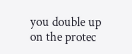you double up on the protec